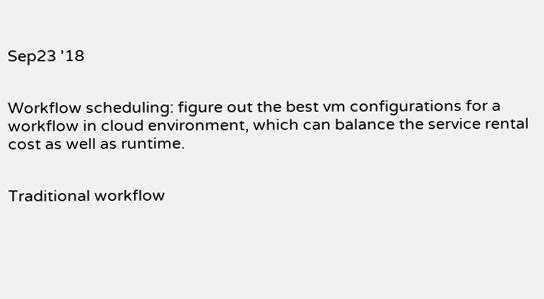Sep23 '18


Workflow scheduling: figure out the best vm configurations for a workflow in cloud environment, which can balance the service rental cost as well as runtime.


Traditional workflow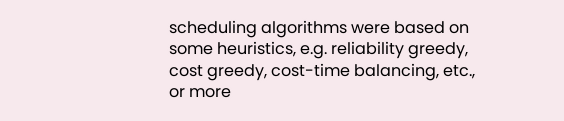scheduling algorithms were based on some heuristics, e.g. reliability greedy, cost greedy, cost-time balancing, etc., or more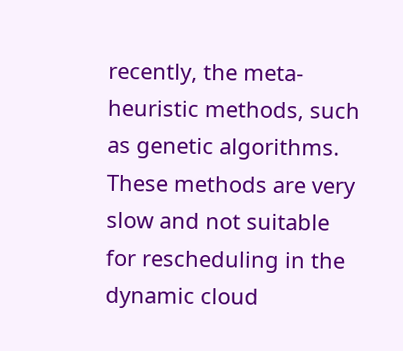recently, the meta-heuristic methods, such as genetic algorithms. These methods are very slow and not suitable for rescheduling in the dynamic cloud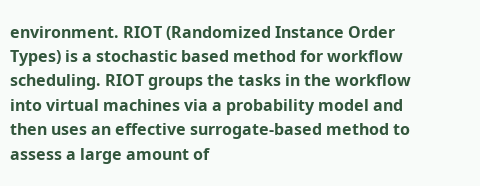environment. RIOT (Randomized Instance Order Types) is a stochastic based method for workflow scheduling. RIOT groups the tasks in the workflow into virtual machines via a probability model and then uses an effective surrogate-based method to assess a large amount of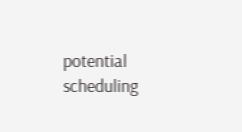potential scheduling